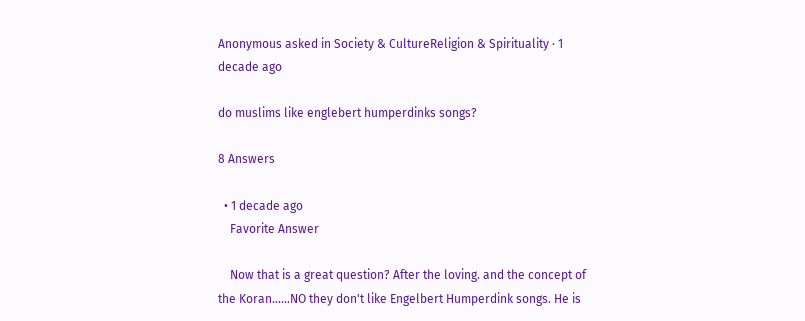Anonymous asked in Society & CultureReligion & Spirituality · 1 decade ago

do muslims like englebert humperdinks songs?

8 Answers

  • 1 decade ago
    Favorite Answer

    Now that is a great question? After the loving. and the concept of the Koran......NO they don't like Engelbert Humperdink songs. He is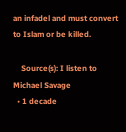an infadel and must convert to Islam or be killed.

    Source(s): I listen to Michael Savage
  • 1 decade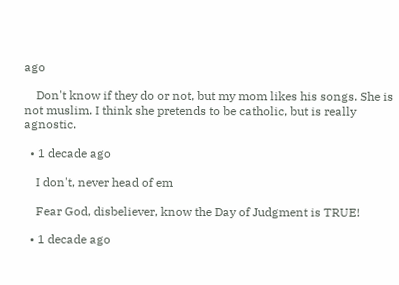ago

    Don't know if they do or not, but my mom likes his songs. She is not muslim. I think she pretends to be catholic, but is really agnostic.

  • 1 decade ago

    I don't, never head of em

    Fear God, disbeliever, know the Day of Judgment is TRUE!

  • 1 decade ago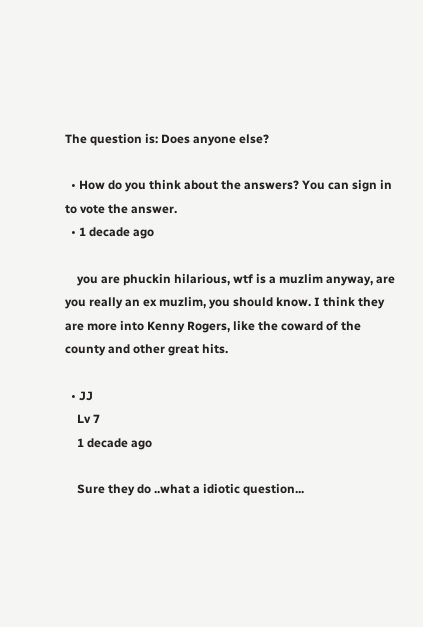The question is: Does anyone else?

  • How do you think about the answers? You can sign in to vote the answer.
  • 1 decade ago

    you are phuckin hilarious, wtf is a muzlim anyway, are you really an ex muzlim, you should know. I think they are more into Kenny Rogers, like the coward of the county and other great hits.

  • JJ
    Lv 7
    1 decade ago

    Sure they do ..what a idiotic question...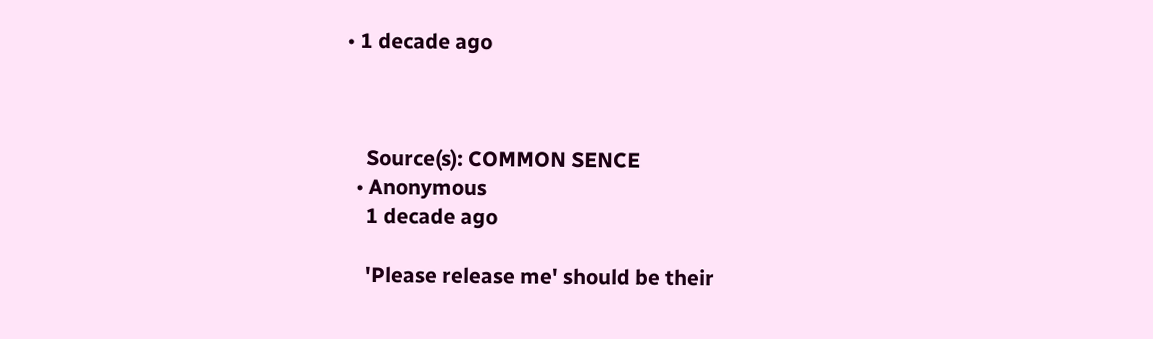• 1 decade ago



    Source(s): COMMON SENCE
  • Anonymous
    1 decade ago

    'Please release me' should be their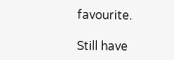favourite.

Still have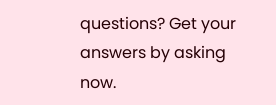questions? Get your answers by asking now.